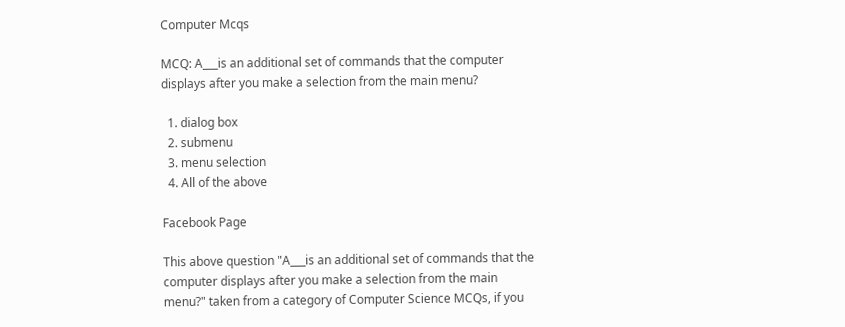Computer Mcqs

MCQ: A___is an additional set of commands that the computer displays after you make a selection from the main menu?

  1. dialog box
  2. submenu
  3. menu selection
  4. All of the above

Facebook Page

This above question "A___is an additional set of commands that the computer displays after you make a selection from the main menu?" taken from a category of Computer Science MCQs, if you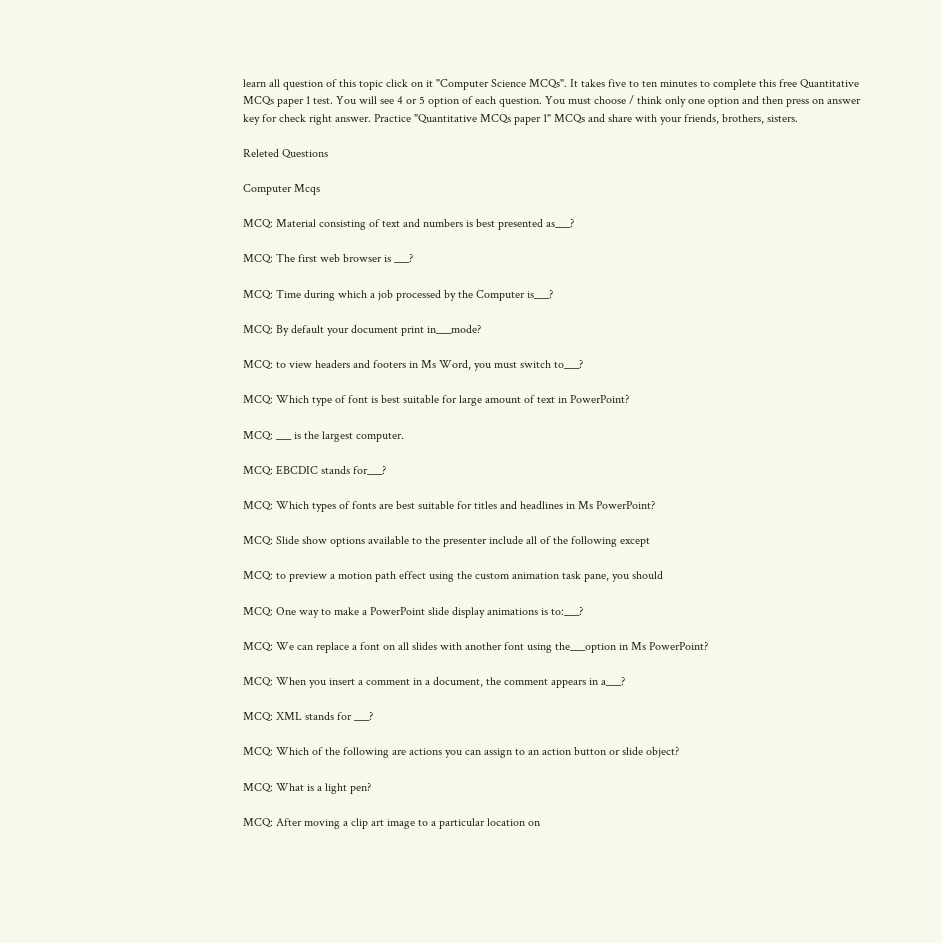learn all question of this topic click on it "Computer Science MCQs". It takes five to ten minutes to complete this free Quantitative MCQs paper 1 test. You will see 4 or 5 option of each question. You must choose / think only one option and then press on answer key for check right answer. Practice "Quantitative MCQs paper 1" MCQs and share with your friends, brothers, sisters.

Releted Questions

Computer Mcqs

MCQ: Material consisting of text and numbers is best presented as___?

MCQ: The first web browser is ___?

MCQ: Time during which a job processed by the Computer is___?

MCQ: By default your document print in___mode?

MCQ: to view headers and footers in Ms Word, you must switch to___?

MCQ: Which type of font is best suitable for large amount of text in PowerPoint?

MCQ: ___ is the largest computer.

MCQ: EBCDIC stands for___?

MCQ: Which types of fonts are best suitable for titles and headlines in Ms PowerPoint?

MCQ: Slide show options available to the presenter include all of the following except

MCQ: to preview a motion path effect using the custom animation task pane, you should

MCQ: One way to make a PowerPoint slide display animations is to:___?

MCQ: We can replace a font on all slides with another font using the___option in Ms PowerPoint?

MCQ: When you insert a comment in a document, the comment appears in a___?

MCQ: XML stands for ___?

MCQ: Which of the following are actions you can assign to an action button or slide object?

MCQ: What is a light pen?

MCQ: After moving a clip art image to a particular location on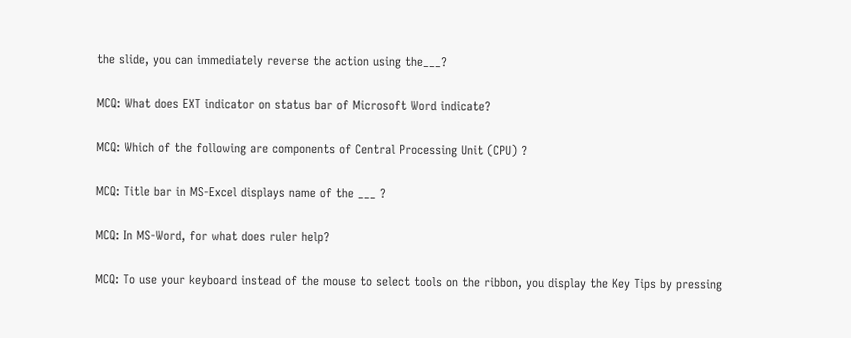the slide, you can immediately reverse the action using the___?

MCQ: What does EXT indicator on status bar of Microsoft Word indicate?

MCQ: Which of the following are components of Central Processing Unit (CPU) ?

MCQ: Title bar in MS-Excel displays name of the ___ ?

MCQ: In MS-Word, for what does ruler help?

MCQ: To use your keyboard instead of the mouse to select tools on the ribbon, you display the Key Tips by pressing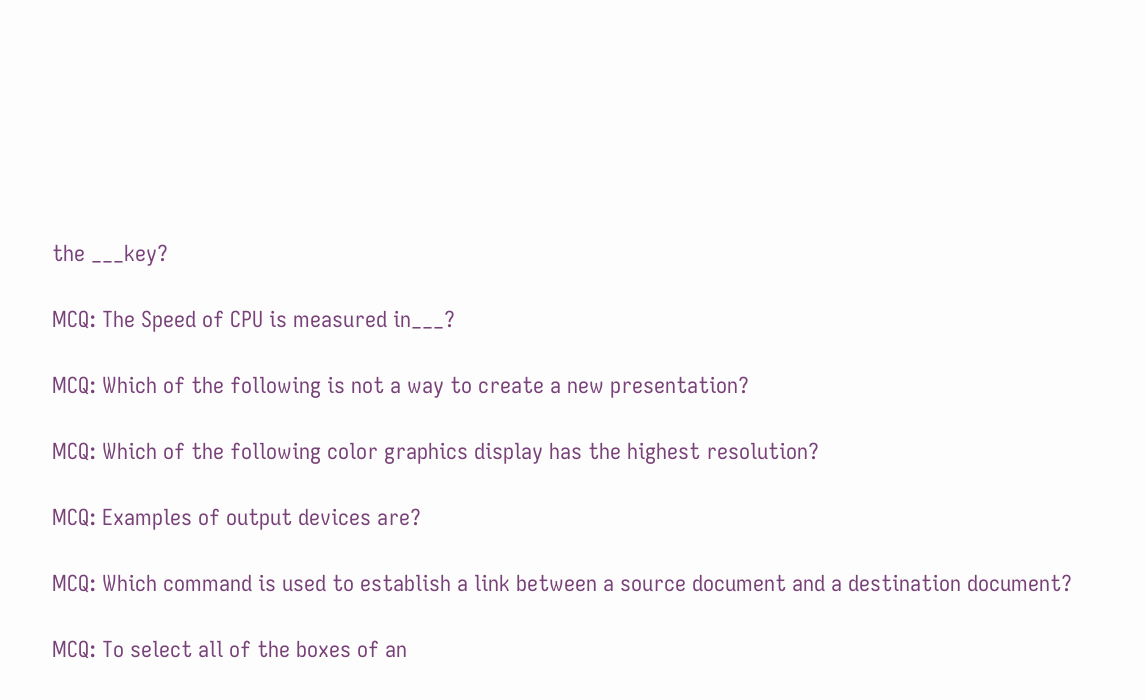the ___key?

MCQ: The Speed of CPU is measured in___?

MCQ: Which of the following is not a way to create a new presentation?

MCQ: Which of the following color graphics display has the highest resolution?

MCQ: Examples of output devices are?

MCQ: Which command is used to establish a link between a source document and a destination document?

MCQ: To select all of the boxes of an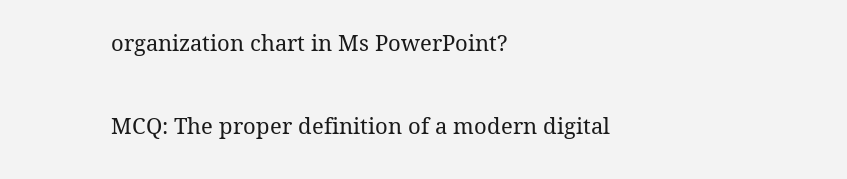organization chart in Ms PowerPoint?

MCQ: The proper definition of a modern digital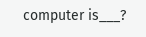computer is___?